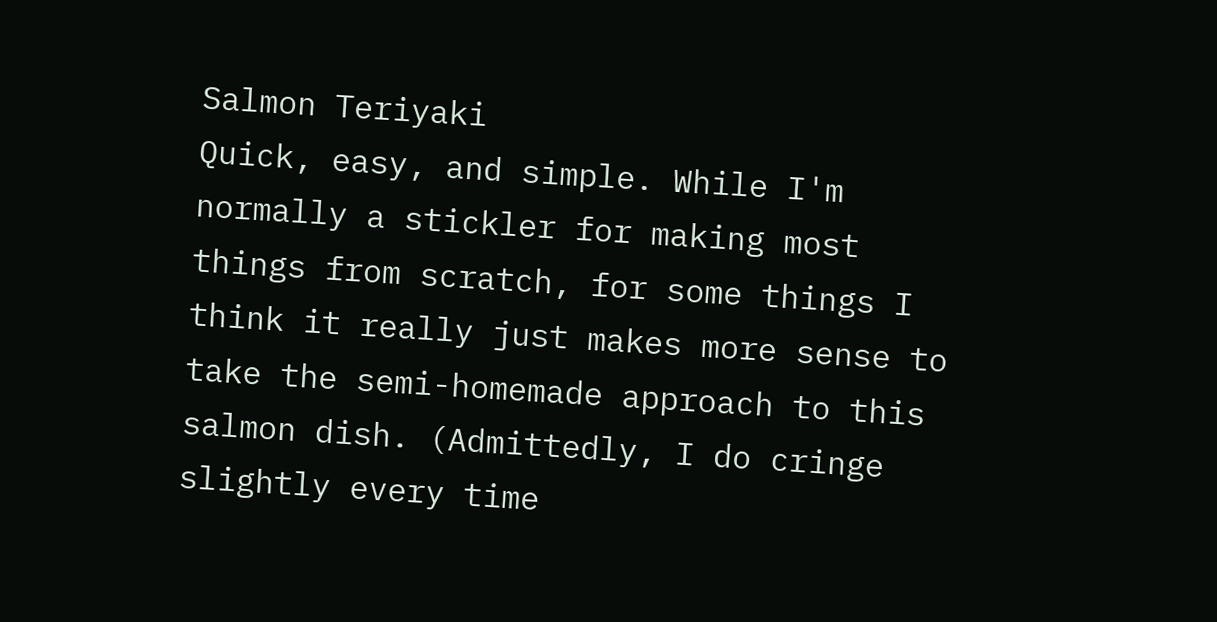Salmon Teriyaki
Quick, easy, and simple. While I'm normally a stickler for making most things from scratch, for some things I think it really just makes more sense to take the semi-homemade approach to this salmon dish. (Admittedly, I do cringe slightly every time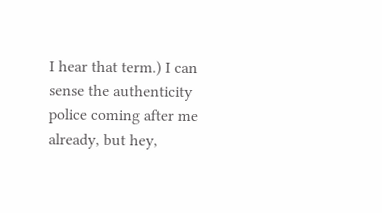I hear that term.) I can sense the authenticity police coming after me already, but hey,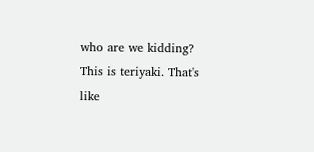who are we kidding? This is teriyaki. That's like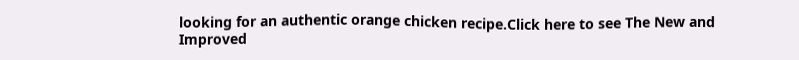looking for an authentic orange chicken recipe.Click here to see The New and Improved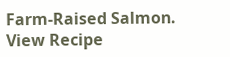Farm-Raised Salmon.
View Recipe